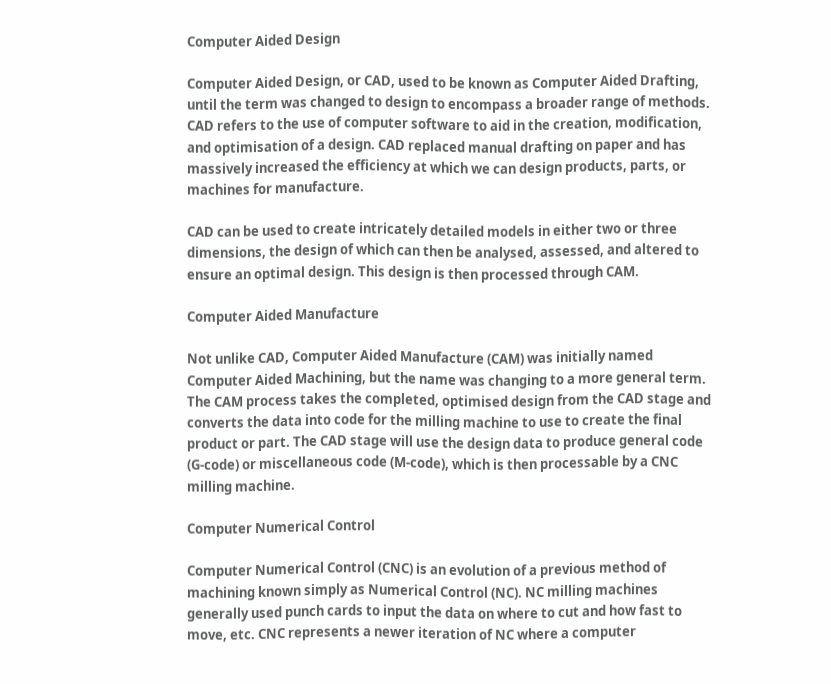Computer Aided Design

Computer Aided Design, or CAD, used to be known as Computer Aided Drafting, until the term was changed to design to encompass a broader range of methods. CAD refers to the use of computer software to aid in the creation, modification, and optimisation of a design. CAD replaced manual drafting on paper and has massively increased the efficiency at which we can design products, parts, or machines for manufacture.

CAD can be used to create intricately detailed models in either two or three dimensions, the design of which can then be analysed, assessed, and altered to ensure an optimal design. This design is then processed through CAM.

Computer Aided Manufacture

Not unlike CAD, Computer Aided Manufacture (CAM) was initially named Computer Aided Machining, but the name was changing to a more general term. The CAM process takes the completed, optimised design from the CAD stage and converts the data into code for the milling machine to use to create the final product or part. The CAD stage will use the design data to produce general code (G-code) or miscellaneous code (M-code), which is then processable by a CNC milling machine.

Computer Numerical Control

Computer Numerical Control (CNC) is an evolution of a previous method of machining known simply as Numerical Control (NC). NC milling machines generally used punch cards to input the data on where to cut and how fast to move, etc. CNC represents a newer iteration of NC where a computer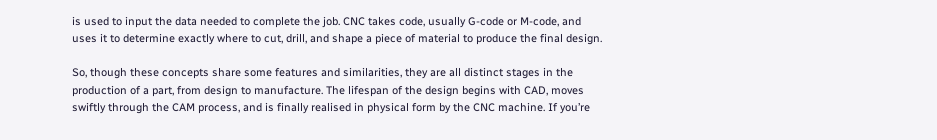is used to input the data needed to complete the job. CNC takes code, usually G-code or M-code, and uses it to determine exactly where to cut, drill, and shape a piece of material to produce the final design.

So, though these concepts share some features and similarities, they are all distinct stages in the production of a part, from design to manufacture. The lifespan of the design begins with CAD, moves swiftly through the CAM process, and is finally realised in physical form by the CNC machine. If you’re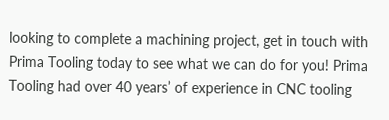looking to complete a machining project, get in touch with Prima Tooling today to see what we can do for you! Prima Tooling had over 40 years’ of experience in CNC tooling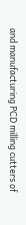and manufacturing PCD milling cutters of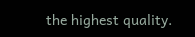the highest quality.